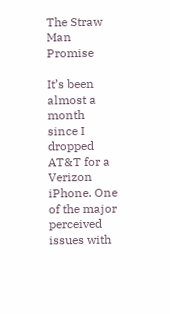The Straw Man Promise

It’s been almost a month since I dropped AT&T for a Verizon iPhone. One of the major perceived issues with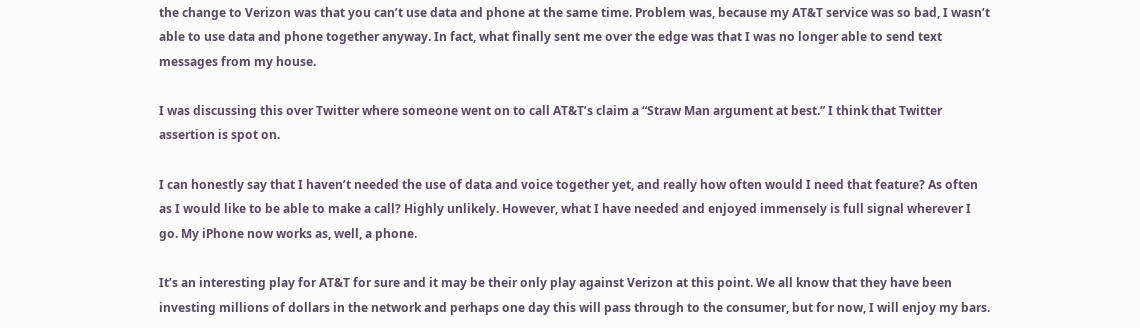the change to Verizon was that you can’t use data and phone at the same time. Problem was, because my AT&T service was so bad, I wasn’t able to use data and phone together anyway. In fact, what finally sent me over the edge was that I was no longer able to send text messages from my house.

I was discussing this over Twitter where someone went on to call AT&T’s claim a “Straw Man argument at best.” I think that Twitter assertion is spot on.

I can honestly say that I haven’t needed the use of data and voice together yet, and really how often would I need that feature? As often as I would like to be able to make a call? Highly unlikely. However, what I have needed and enjoyed immensely is full signal wherever I go. My iPhone now works as, well, a phone.

It’s an interesting play for AT&T for sure and it may be their only play against Verizon at this point. We all know that they have been investing millions of dollars in the network and perhaps one day this will pass through to the consumer, but for now, I will enjoy my bars.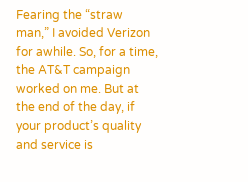Fearing the “straw man,” I avoided Verizon for awhile. So, for a time, the AT&T campaign worked on me. But at the end of the day, if your product’s quality and service is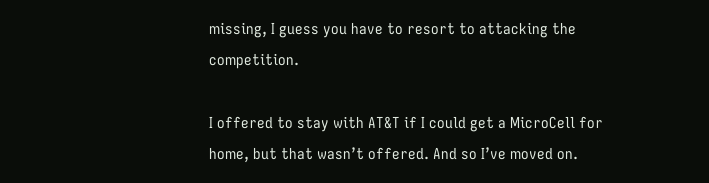missing, I guess you have to resort to attacking the competition.

I offered to stay with AT&T if I could get a MicroCell for home, but that wasn’t offered. And so I’ve moved on.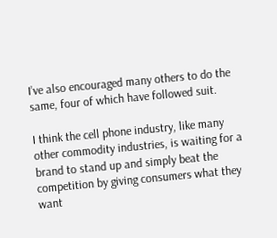I’ve also encouraged many others to do the same, four of which have followed suit.

I think the cell phone industry, like many other commodity industries, is waiting for a brand to stand up and simply beat the competition by giving consumers what they want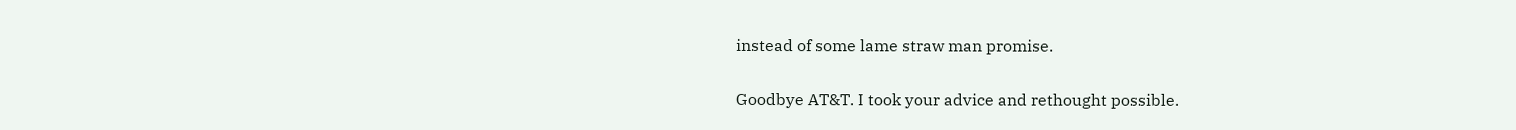instead of some lame straw man promise.

Goodbye AT&T. I took your advice and rethought possible.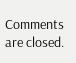Comments are closed.